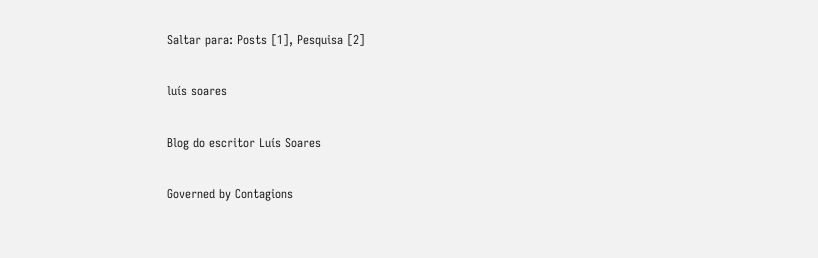Saltar para: Posts [1], Pesquisa [2]

luís soares

Blog do escritor Luís Soares

Governed by Contagions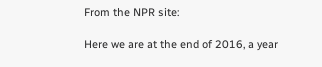From the NPR site:

Here we are at the end of 2016, a year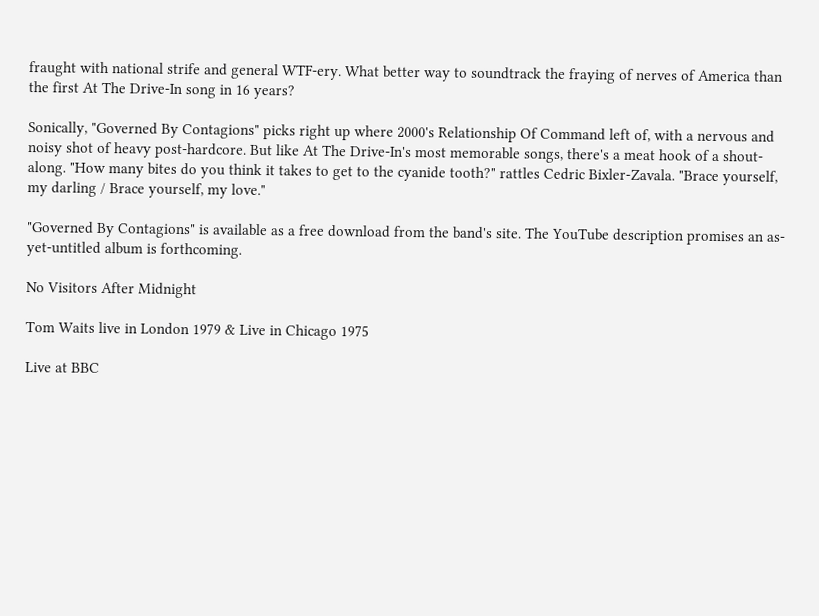fraught with national strife and general WTF-ery. What better way to soundtrack the fraying of nerves of America than the first At The Drive-In song in 16 years?

Sonically, "Governed By Contagions" picks right up where 2000's Relationship Of Command left of, with a nervous and noisy shot of heavy post-hardcore. But like At The Drive-In's most memorable songs, there's a meat hook of a shout-along. "How many bites do you think it takes to get to the cyanide tooth?" rattles Cedric Bixler-Zavala. "Brace yourself, my darling / Brace yourself, my love."

"Governed By Contagions" is available as a free download from the band's site. The YouTube description promises an as-yet-untitled album is forthcoming.

No Visitors After Midnight

Tom Waits live in London 1979 & Live in Chicago 1975

Live at BBC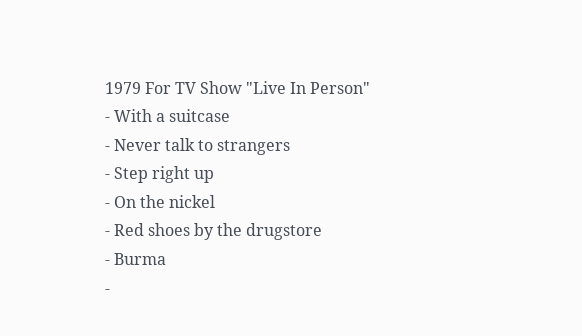1979 For TV Show "Live In Person"
- With a suitcase
- Never talk to strangers
- Step right up
- On the nickel
- Red shoes by the drugstore
- Burma
-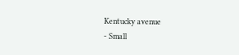Kentucky avenue
- Small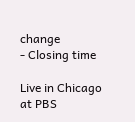change
- Closing time

Live in Chicago at PBS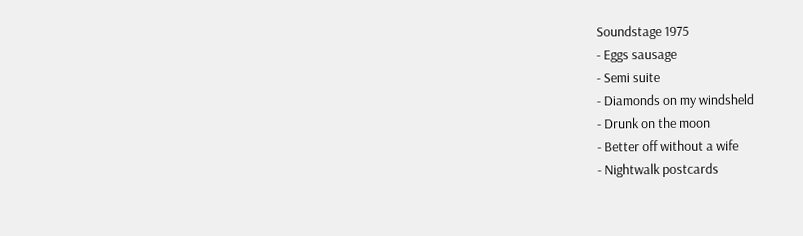Soundstage 1975
- Eggs sausage
- Semi suite
- Diamonds on my windsheld
- Drunk on the moon
- Better off without a wife
- Nightwalk postcards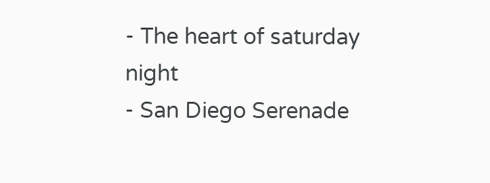- The heart of saturday night
- San Diego Serenade